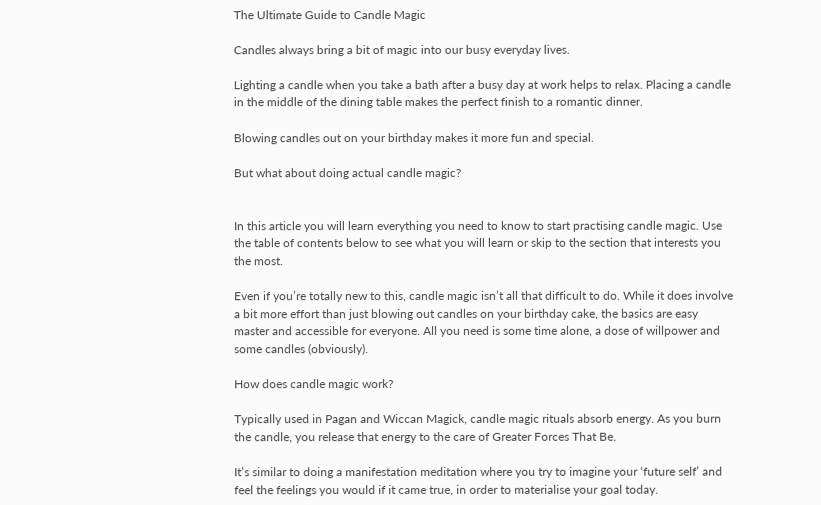The Ultimate Guide to Candle Magic

Candles always bring a bit of magic into our busy everyday lives.

Lighting a candle when you take a bath after a busy day at work helps to relax. Placing a candle in the middle of the dining table makes the perfect finish to a romantic dinner.

Blowing candles out on your birthday makes it more fun and special.

But what about doing actual candle magic?


In this article you will learn everything you need to know to start practising candle magic. Use the table of contents below to see what you will learn or skip to the section that interests you the most.

Even if you’re totally new to this, candle magic isn’t all that difficult to do. While it does involve a bit more effort than just blowing out candles on your birthday cake, the basics are easy master and accessible for everyone. All you need is some time alone, a dose of willpower and some candles (obviously).

How does candle magic work?

Typically used in Pagan and Wiccan Magick, candle magic rituals absorb energy. As you burn the candle, you release that energy to the care of Greater Forces That Be.

It’s similar to doing a manifestation meditation where you try to imagine your ‘future self’ and feel the feelings you would if it came true, in order to materialise your goal today.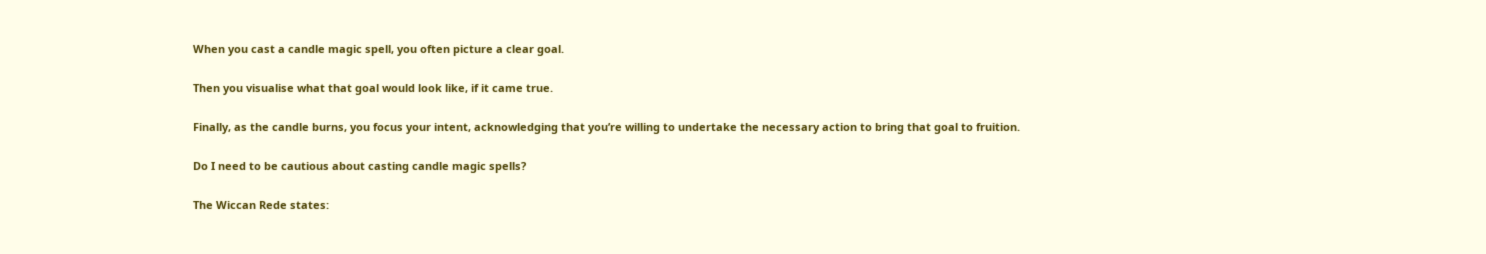When you cast a candle magic spell, you often picture a clear goal.

Then you visualise what that goal would look like, if it came true.

Finally, as the candle burns, you focus your intent, acknowledging that you’re willing to undertake the necessary action to bring that goal to fruition.

Do I need to be cautious about casting candle magic spells?

The Wiccan Rede states: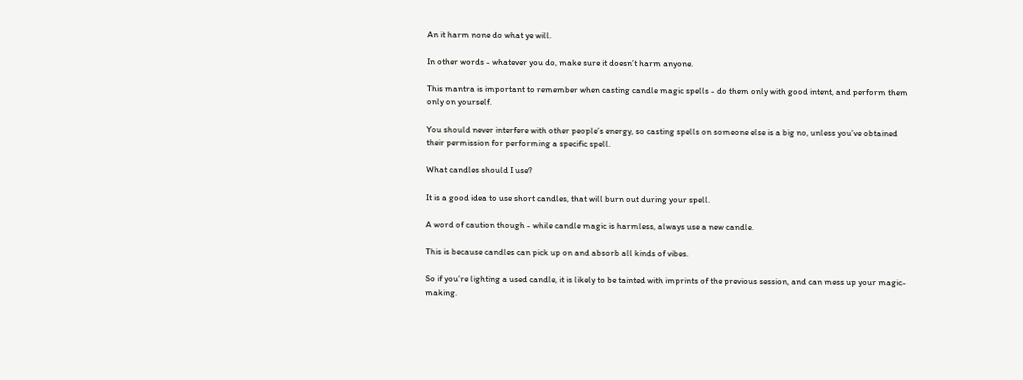An it harm none do what ye will.

In other words - whatever you do, make sure it doesn’t harm anyone.

This mantra is important to remember when casting candle magic spells - do them only with good intent, and perform them only on yourself.

You should never interfere with other people’s energy, so casting spells on someone else is a big no, unless you’ve obtained their permission for performing a specific spell.

What candles should I use?

It is a good idea to use short candles, that will burn out during your spell.

A word of caution though - while candle magic is harmless, always use a new candle.

This is because candles can pick up on and absorb all kinds of vibes.

So if you’re lighting a used candle, it is likely to be tainted with imprints of the previous session, and can mess up your magic-making.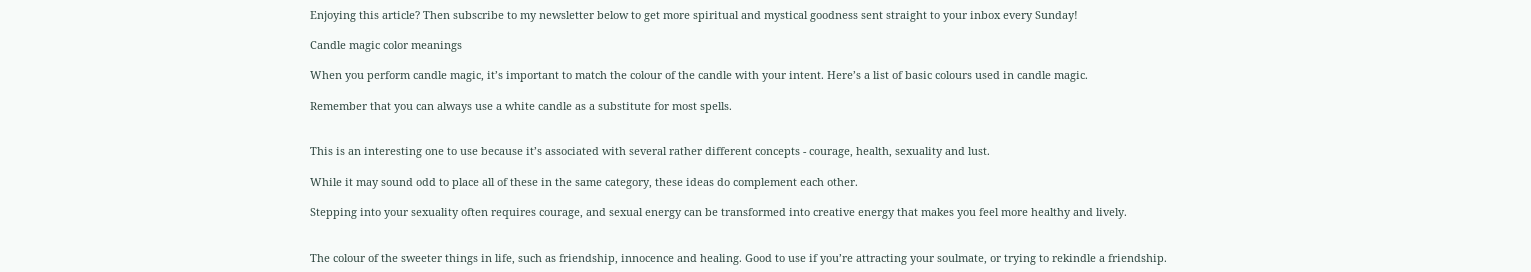Enjoying this article? Then subscribe to my newsletter below to get more spiritual and mystical goodness sent straight to your inbox every Sunday!

Candle magic color meanings

When you perform candle magic, it’s important to match the colour of the candle with your intent. Here’s a list of basic colours used in candle magic.

Remember that you can always use a white candle as a substitute for most spells.


This is an interesting one to use because it’s associated with several rather different concepts - courage, health, sexuality and lust.

While it may sound odd to place all of these in the same category, these ideas do complement each other.

Stepping into your sexuality often requires courage, and sexual energy can be transformed into creative energy that makes you feel more healthy and lively.


The colour of the sweeter things in life, such as friendship, innocence and healing. Good to use if you’re attracting your soulmate, or trying to rekindle a friendship.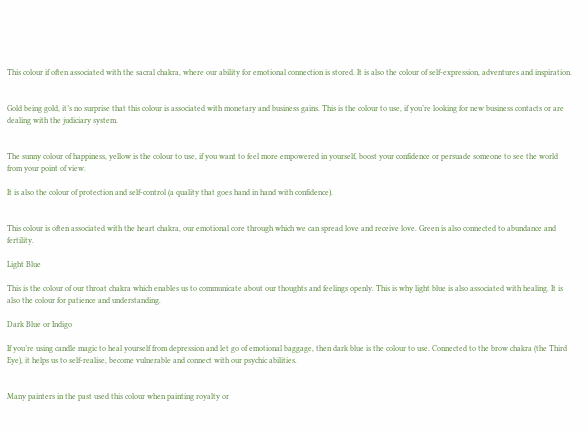This colour if often associated with the sacral chakra, where our ability for emotional connection is stored. It is also the colour of self-expression, adventures and inspiration.


Gold being gold, it’s no surprise that this colour is associated with monetary and business gains. This is the colour to use, if you’re looking for new business contacts or are dealing with the judiciary system.


The sunny colour of happiness, yellow is the colour to use, if you want to feel more empowered in yourself, boost your confidence or persuade someone to see the world from your point of view.

It is also the colour of protection and self-control (a quality that goes hand in hand with confidence).


This colour is often associated with the heart chakra, our emotional core through which we can spread love and receive love. Green is also connected to abundance and fertility.

Light Blue

This is the colour of our throat chakra which enables us to communicate about our thoughts and feelings openly. This is why light blue is also associated with healing. It is also the colour for patience and understanding.

Dark Blue or Indigo

If you’re using candle magic to heal yourself from depression and let go of emotional baggage, then dark blue is the colour to use. Connected to the brow chakra (the Third Eye), it helps us to self-realise, become vulnerable and connect with our psychic abilities.


Many painters in the past used this colour when painting royalty or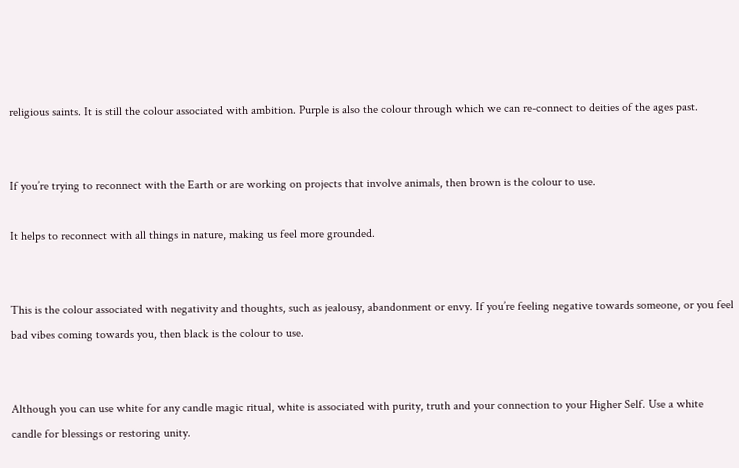religious saints. It is still the colour associated with ambition. Purple is also the colour through which we can re-connect to deities of the ages past.


If you’re trying to reconnect with the Earth or are working on projects that involve animals, then brown is the colour to use.

It helps to reconnect with all things in nature, making us feel more grounded.


This is the colour associated with negativity and thoughts, such as jealousy, abandonment or envy. If you’re feeling negative towards someone, or you feel bad vibes coming towards you, then black is the colour to use.


Although you can use white for any candle magic ritual, white is associated with purity, truth and your connection to your Higher Self. Use a white candle for blessings or restoring unity.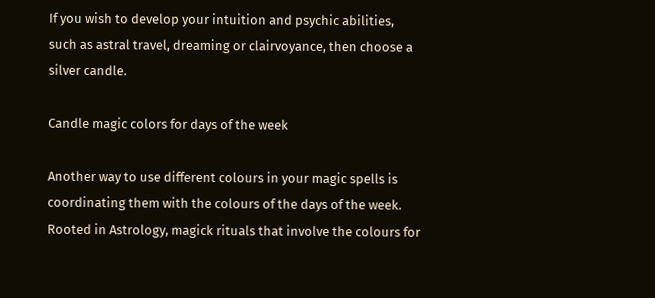If you wish to develop your intuition and psychic abilities, such as astral travel, dreaming or clairvoyance, then choose a silver candle.

Candle magic colors for days of the week

Another way to use different colours in your magic spells is coordinating them with the colours of the days of the week. Rooted in Astrology, magick rituals that involve the colours for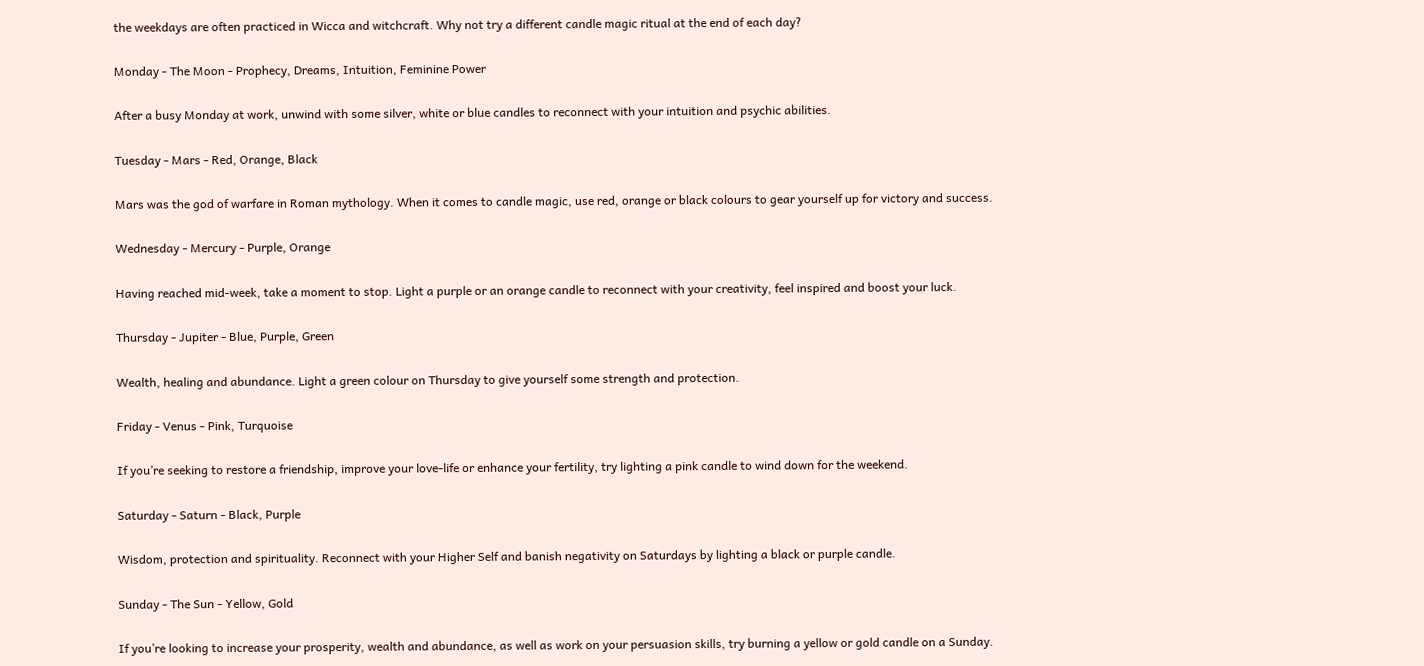the weekdays are often practiced in Wicca and witchcraft. Why not try a different candle magic ritual at the end of each day?

Monday - The Moon - Prophecy, Dreams, Intuition, Feminine Power

After a busy Monday at work, unwind with some silver, white or blue candles to reconnect with your intuition and psychic abilities.

Tuesday - Mars - Red, Orange, Black

Mars was the god of warfare in Roman mythology. When it comes to candle magic, use red, orange or black colours to gear yourself up for victory and success.

Wednesday - Mercury - Purple, Orange

Having reached mid-week, take a moment to stop. Light a purple or an orange candle to reconnect with your creativity, feel inspired and boost your luck.

Thursday - Jupiter - Blue, Purple, Green

Wealth, healing and abundance. Light a green colour on Thursday to give yourself some strength and protection.

Friday - Venus - Pink, Turquoise

If you’re seeking to restore a friendship, improve your love-life or enhance your fertility, try lighting a pink candle to wind down for the weekend.

Saturday - Saturn - Black, Purple

Wisdom, protection and spirituality. Reconnect with your Higher Self and banish negativity on Saturdays by lighting a black or purple candle.

Sunday - The Sun - Yellow, Gold

If you’re looking to increase your prosperity, wealth and abundance, as well as work on your persuasion skills, try burning a yellow or gold candle on a Sunday.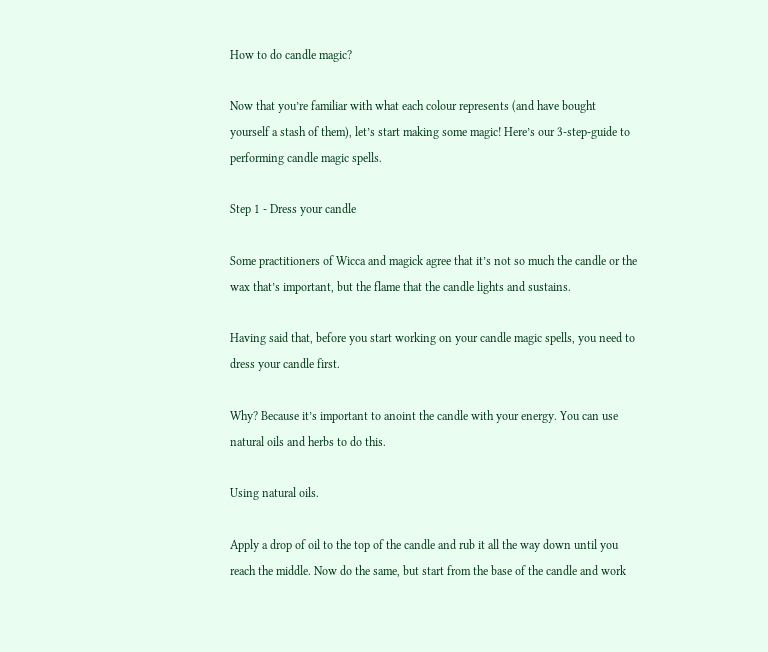How to do candle magic?

Now that you’re familiar with what each colour represents (and have bought yourself a stash of them), let’s start making some magic! Here’s our 3-step-guide to performing candle magic spells.

Step 1 - Dress your candle

Some practitioners of Wicca and magick agree that it’s not so much the candle or the wax that’s important, but the flame that the candle lights and sustains.

Having said that, before you start working on your candle magic spells, you need to dress your candle first.

Why? Because it’s important to anoint the candle with your energy. You can use natural oils and herbs to do this.

Using natural oils.

Apply a drop of oil to the top of the candle and rub it all the way down until you reach the middle. Now do the same, but start from the base of the candle and work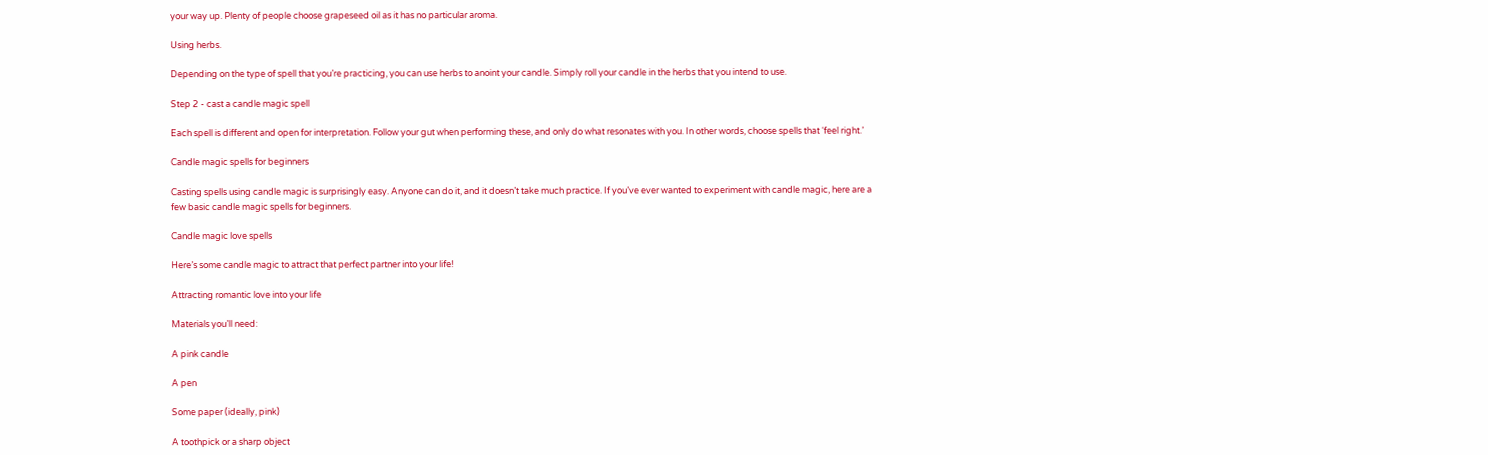your way up. Plenty of people choose grapeseed oil as it has no particular aroma.

Using herbs.

Depending on the type of spell that you’re practicing, you can use herbs to anoint your candle. Simply roll your candle in the herbs that you intend to use.

Step 2 - cast a candle magic spell

Each spell is different and open for interpretation. Follow your gut when performing these, and only do what resonates with you. In other words, choose spells that ‘feel right.’

Candle magic spells for beginners

Casting spells using candle magic is surprisingly easy. Anyone can do it, and it doesn’t take much practice. If you’ve ever wanted to experiment with candle magic, here are a few basic candle magic spells for beginners.

Candle magic love spells

Here’s some candle magic to attract that perfect partner into your life!

Attracting romantic love into your life

Materials you’ll need:

A pink candle

A pen

Some paper (ideally, pink)

A toothpick or a sharp object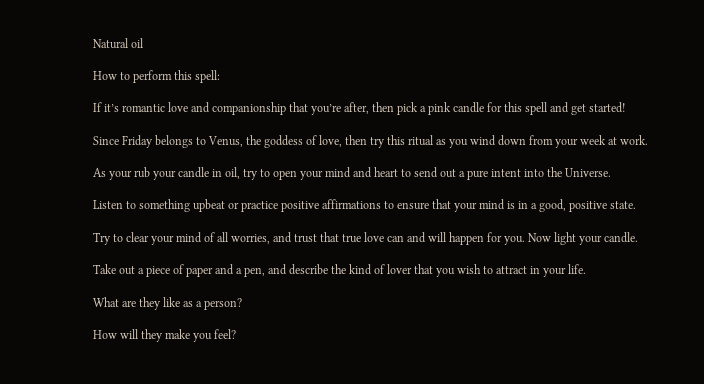Natural oil

How to perform this spell:

If it’s romantic love and companionship that you’re after, then pick a pink candle for this spell and get started!

Since Friday belongs to Venus, the goddess of love, then try this ritual as you wind down from your week at work.

As your rub your candle in oil, try to open your mind and heart to send out a pure intent into the Universe.

Listen to something upbeat or practice positive affirmations to ensure that your mind is in a good, positive state.

Try to clear your mind of all worries, and trust that true love can and will happen for you. Now light your candle.

Take out a piece of paper and a pen, and describe the kind of lover that you wish to attract in your life.

What are they like as a person?

How will they make you feel?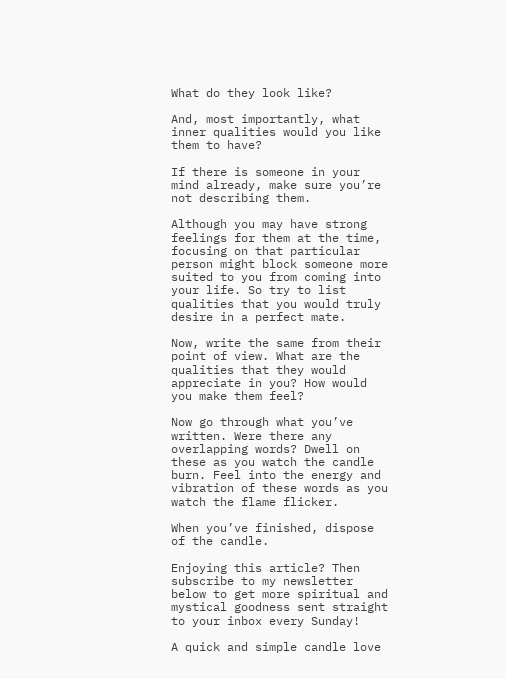What do they look like?

And, most importantly, what inner qualities would you like them to have?

If there is someone in your mind already, make sure you’re not describing them.

Although you may have strong feelings for them at the time, focusing on that particular person might block someone more suited to you from coming into your life. So try to list qualities that you would truly desire in a perfect mate.

Now, write the same from their point of view. What are the qualities that they would appreciate in you? How would you make them feel?

Now go through what you’ve written. Were there any overlapping words? Dwell on these as you watch the candle burn. Feel into the energy and vibration of these words as you watch the flame flicker.

When you’ve finished, dispose of the candle.

Enjoying this article? Then subscribe to my newsletter below to get more spiritual and mystical goodness sent straight to your inbox every Sunday!

A quick and simple candle love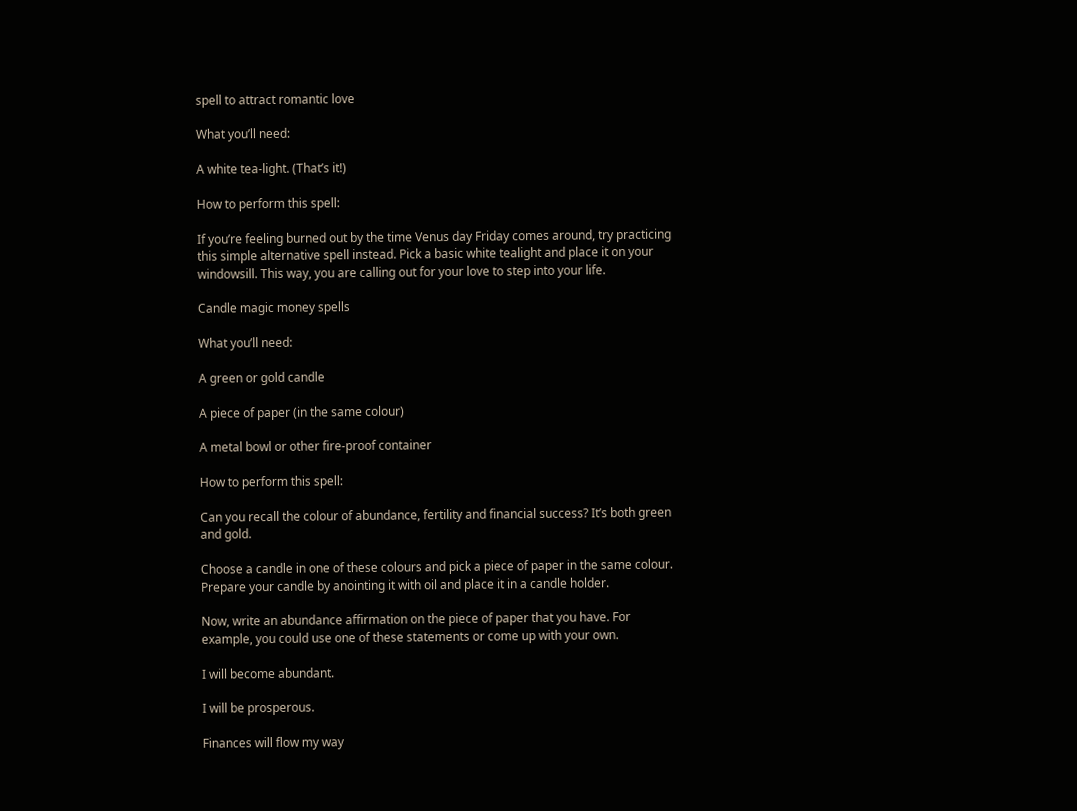spell to attract romantic love

What you’ll need:

A white tea-light. (That’s it!)

How to perform this spell:

If you’re feeling burned out by the time Venus day Friday comes around, try practicing this simple alternative spell instead. Pick a basic white tealight and place it on your windowsill. This way, you are calling out for your love to step into your life.

Candle magic money spells

What you’ll need:

A green or gold candle

A piece of paper (in the same colour)

A metal bowl or other fire-proof container

How to perform this spell:

Can you recall the colour of abundance, fertility and financial success? It’s both green and gold.

Choose a candle in one of these colours and pick a piece of paper in the same colour. Prepare your candle by anointing it with oil and place it in a candle holder.

Now, write an abundance affirmation on the piece of paper that you have. For example, you could use one of these statements or come up with your own.

I will become abundant.

I will be prosperous.

Finances will flow my way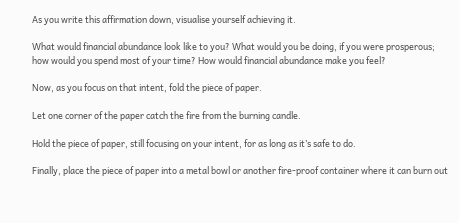As you write this affirmation down, visualise yourself achieving it.

What would financial abundance look like to you? What would you be doing, if you were prosperous; how would you spend most of your time? How would financial abundance make you feel?

Now, as you focus on that intent, fold the piece of paper.

Let one corner of the paper catch the fire from the burning candle.

Hold the piece of paper, still focusing on your intent, for as long as it’s safe to do.

Finally, place the piece of paper into a metal bowl or another fire-proof container where it can burn out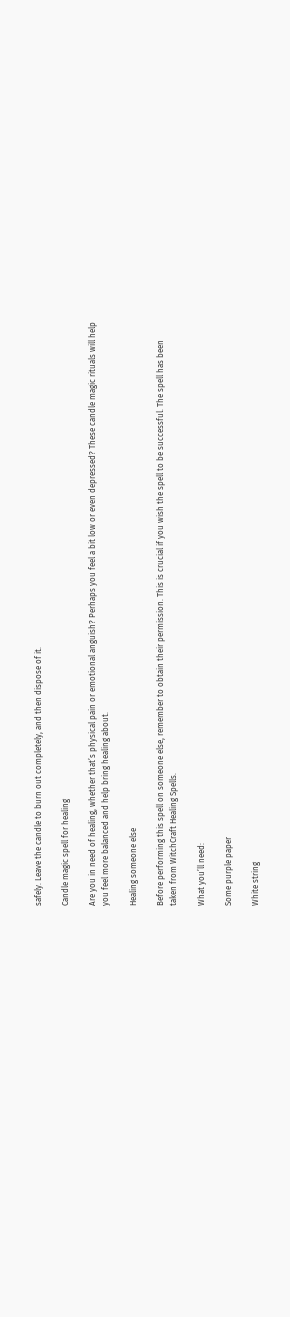safely. Leave the candle to burn out completely, and then dispose of it.

Candle magic spell for healing

Are you in need of healing, whether that’s physical pain or emotional anguish? Perhaps you feel a bit low or even depressed? These candle magic rituals will help you feel more balanced and help bring healing about.

Healing someone else

Before performing this spell on someone else, remember to obtain their permission. This is crucial if you wish the spell to be successful. The spell has been taken from WitchCraft Healing Spells.

What you’ll need:

Some purple paper

White string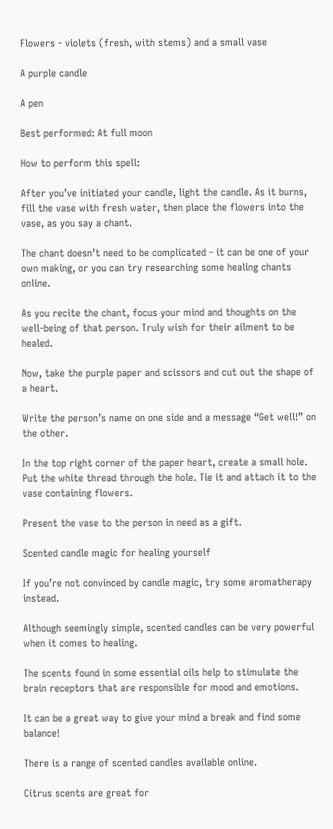Flowers - violets (fresh, with stems) and a small vase

A purple candle

A pen

Best performed: At full moon

How to perform this spell:

After you’ve initiated your candle, light the candle. As it burns, fill the vase with fresh water, then place the flowers into the vase, as you say a chant.

The chant doesn’t need to be complicated - it can be one of your own making, or you can try researching some healing chants online.

As you recite the chant, focus your mind and thoughts on the well-being of that person. Truly wish for their ailment to be healed.

Now, take the purple paper and scissors and cut out the shape of a heart.

Write the person’s name on one side and a message “Get well!” on the other.

In the top right corner of the paper heart, create a small hole. Put the white thread through the hole. Tie it and attach it to the vase containing flowers.

Present the vase to the person in need as a gift.

Scented candle magic for healing yourself

If you’re not convinced by candle magic, try some aromatherapy instead.

Although seemingly simple, scented candles can be very powerful when it comes to healing.

The scents found in some essential oils help to stimulate the brain receptors that are responsible for mood and emotions.

It can be a great way to give your mind a break and find some balance!

There is a range of scented candles available online.

Citrus scents are great for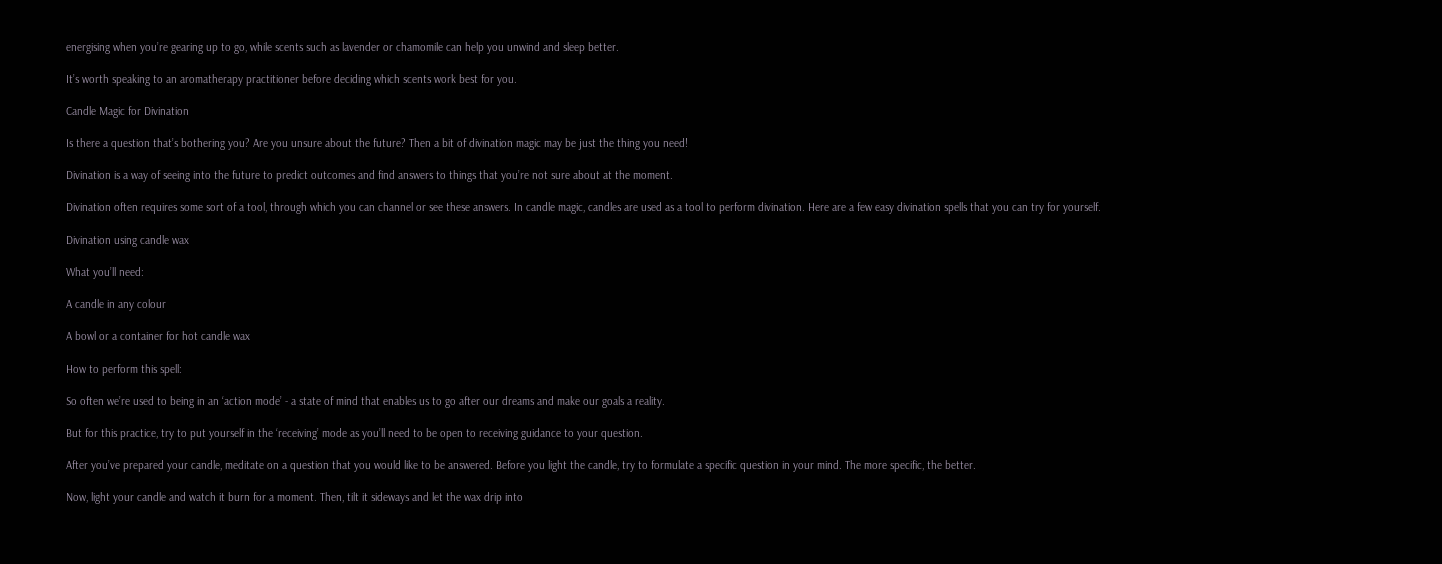energising when you’re gearing up to go, while scents such as lavender or chamomile can help you unwind and sleep better.

It’s worth speaking to an aromatherapy practitioner before deciding which scents work best for you.

Candle Magic for Divination

Is there a question that’s bothering you? Are you unsure about the future? Then a bit of divination magic may be just the thing you need!

Divination is a way of seeing into the future to predict outcomes and find answers to things that you’re not sure about at the moment.

Divination often requires some sort of a tool, through which you can channel or see these answers. In candle magic, candles are used as a tool to perform divination. Here are a few easy divination spells that you can try for yourself.

Divination using candle wax

What you’ll need:

A candle in any colour

A bowl or a container for hot candle wax

How to perform this spell:

So often we’re used to being in an ‘action mode’ - a state of mind that enables us to go after our dreams and make our goals a reality.

But for this practice, try to put yourself in the ‘receiving’ mode as you’ll need to be open to receiving guidance to your question.

After you’ve prepared your candle, meditate on a question that you would like to be answered. Before you light the candle, try to formulate a specific question in your mind. The more specific, the better.

Now, light your candle and watch it burn for a moment. Then, tilt it sideways and let the wax drip into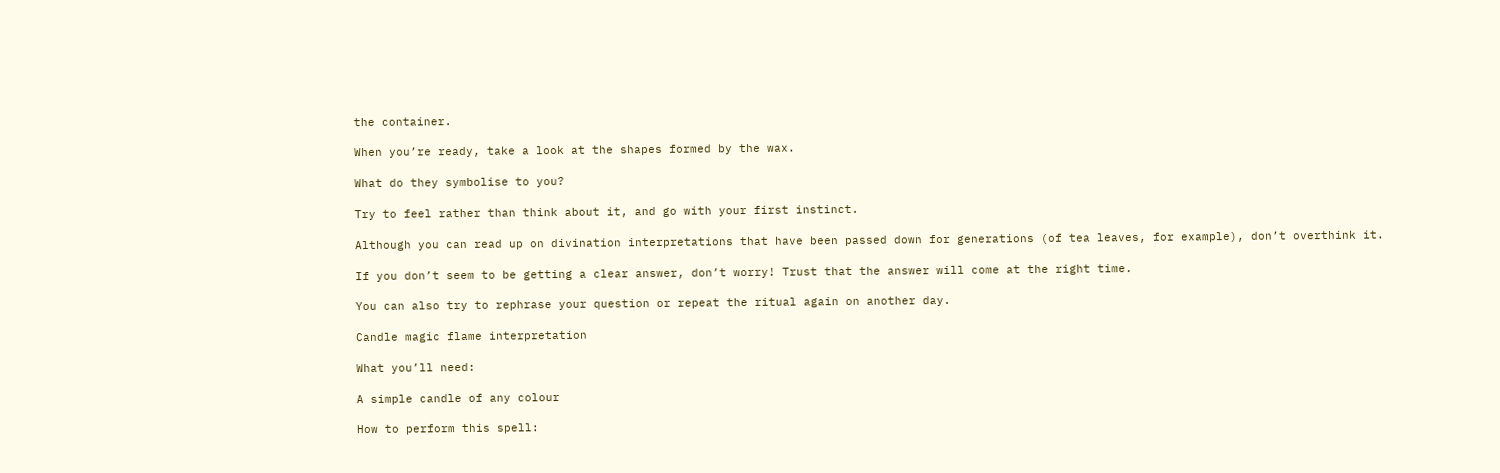the container.

When you’re ready, take a look at the shapes formed by the wax.

What do they symbolise to you?

Try to feel rather than think about it, and go with your first instinct.

Although you can read up on divination interpretations that have been passed down for generations (of tea leaves, for example), don’t overthink it.

If you don’t seem to be getting a clear answer, don’t worry! Trust that the answer will come at the right time.

You can also try to rephrase your question or repeat the ritual again on another day.

Candle magic flame interpretation

What you’ll need:

A simple candle of any colour

How to perform this spell: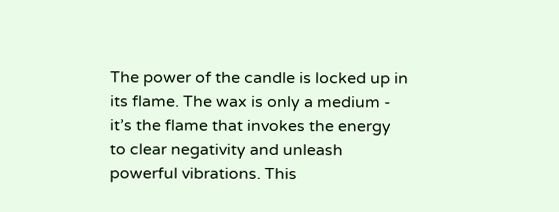The power of the candle is locked up in its flame. The wax is only a medium - it’s the flame that invokes the energy to clear negativity and unleash powerful vibrations. This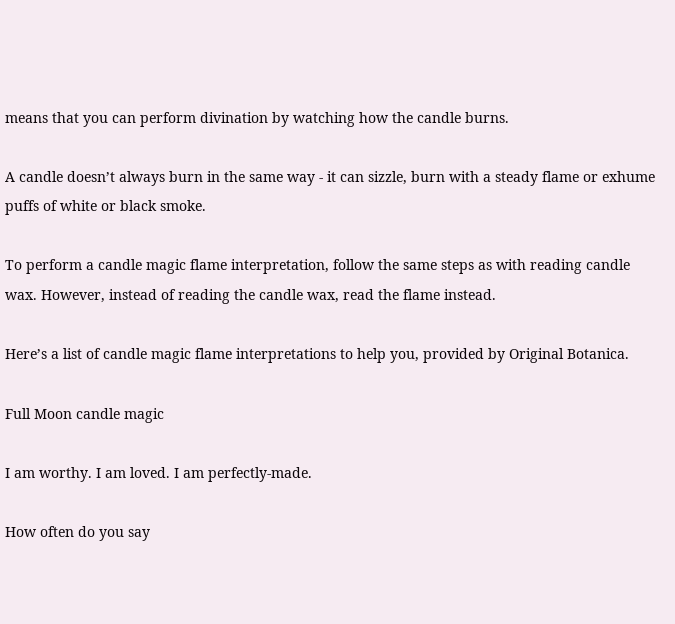means that you can perform divination by watching how the candle burns.

A candle doesn’t always burn in the same way - it can sizzle, burn with a steady flame or exhume puffs of white or black smoke.

To perform a candle magic flame interpretation, follow the same steps as with reading candle wax. However, instead of reading the candle wax, read the flame instead.

Here’s a list of candle magic flame interpretations to help you, provided by Original Botanica.

Full Moon candle magic

I am worthy. I am loved. I am perfectly-made.

How often do you say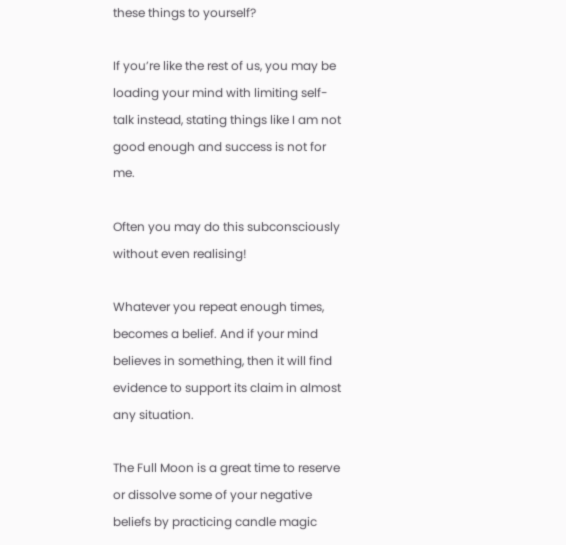these things to yourself?

If you’re like the rest of us, you may be loading your mind with limiting self-talk instead, stating things like I am not good enough and success is not for me.

Often you may do this subconsciously without even realising!

Whatever you repeat enough times, becomes a belief. And if your mind believes in something, then it will find evidence to support its claim in almost any situation.

The Full Moon is a great time to reserve or dissolve some of your negative beliefs by practicing candle magic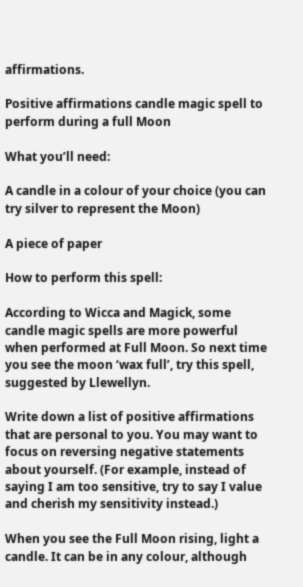affirmations.

Positive affirmations candle magic spell to perform during a full Moon

What you’ll need:

A candle in a colour of your choice (you can try silver to represent the Moon)

A piece of paper

How to perform this spell:

According to Wicca and Magick, some candle magic spells are more powerful when performed at Full Moon. So next time you see the moon ‘wax full’, try this spell, suggested by Llewellyn.

Write down a list of positive affirmations that are personal to you. You may want to focus on reversing negative statements about yourself. (For example, instead of saying I am too sensitive, try to say I value and cherish my sensitivity instead.)

When you see the Full Moon rising, light a candle. It can be in any colour, although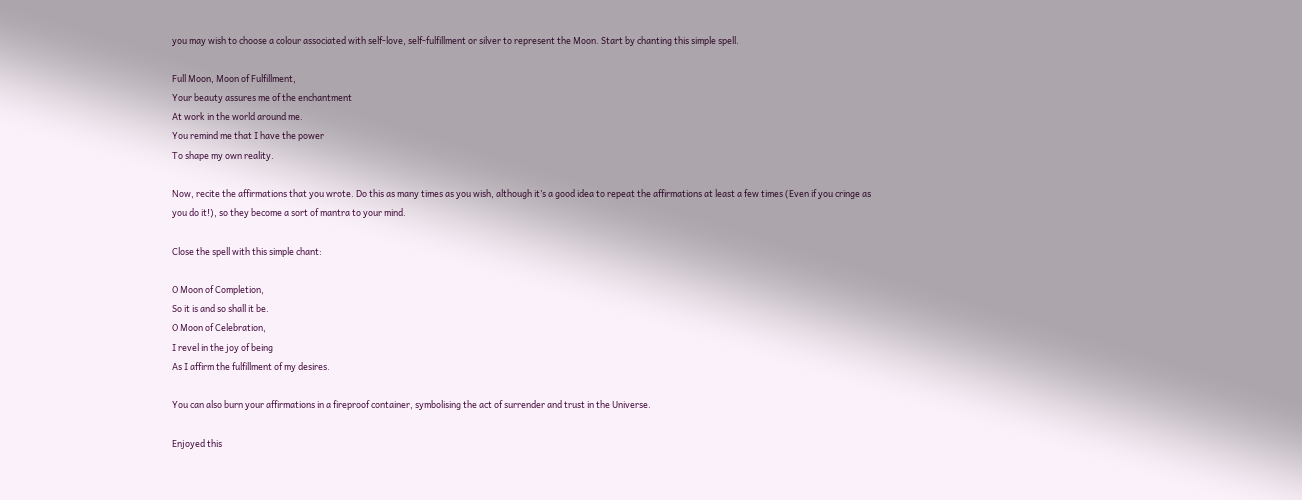you may wish to choose a colour associated with self-love, self-fulfillment or silver to represent the Moon. Start by chanting this simple spell.

Full Moon, Moon of Fulfillment,
Your beauty assures me of the enchantment
At work in the world around me.
You remind me that I have the power
To shape my own reality.

Now, recite the affirmations that you wrote. Do this as many times as you wish, although it’s a good idea to repeat the affirmations at least a few times (Even if you cringe as you do it!), so they become a sort of mantra to your mind.

Close the spell with this simple chant:

O Moon of Completion,
So it is and so shall it be.
O Moon of Celebration,
I revel in the joy of being
As I affirm the fulfillment of my desires.

You can also burn your affirmations in a fireproof container, symbolising the act of surrender and trust in the Universe.

Enjoyed this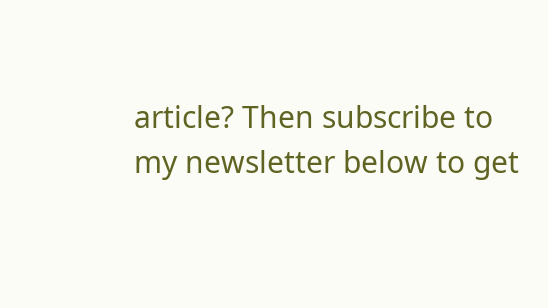article? Then subscribe to my newsletter below to get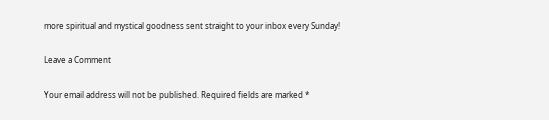more spiritual and mystical goodness sent straight to your inbox every Sunday!

Leave a Comment

Your email address will not be published. Required fields are marked *